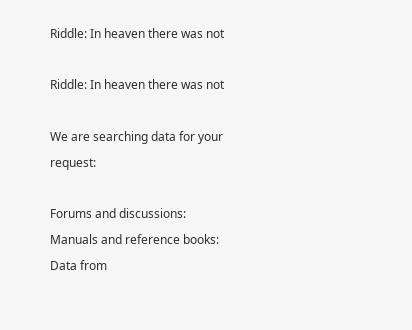Riddle: In heaven there was not

Riddle: In heaven there was not

We are searching data for your request:

Forums and discussions:
Manuals and reference books:
Data from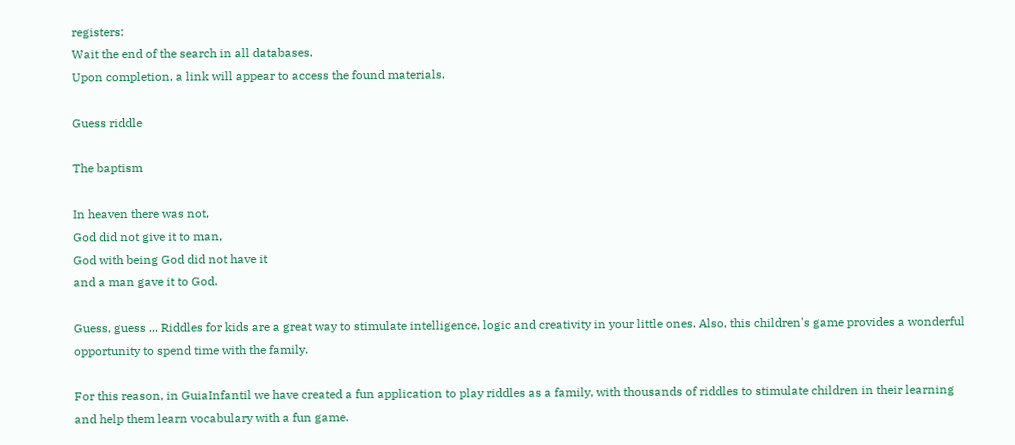registers:
Wait the end of the search in all databases.
Upon completion, a link will appear to access the found materials.

Guess riddle

The baptism

In heaven there was not,
God did not give it to man,
God with being God did not have it
and a man gave it to God.

Guess, guess ... Riddles for kids are a great way to stimulate intelligence, logic and creativity in your little ones. Also, this children's game provides a wonderful opportunity to spend time with the family.

For this reason, in GuiaInfantil we have created a fun application to play riddles as a family, with thousands of riddles to stimulate children in their learning and help them learn vocabulary with a fun game.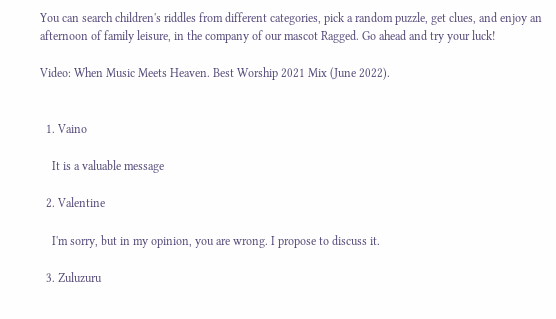You can search children's riddles from different categories, pick a random puzzle, get clues, and enjoy an afternoon of family leisure, in the company of our mascot Ragged. Go ahead and try your luck!

Video: When Music Meets Heaven. Best Worship 2021 Mix (June 2022).


  1. Vaino

    It is a valuable message

  2. Valentine

    I'm sorry, but in my opinion, you are wrong. I propose to discuss it.

  3. Zuluzuru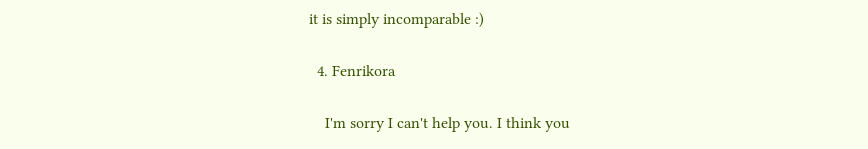it is simply incomparable :)

  4. Fenrikora

    I'm sorry I can't help you. I think you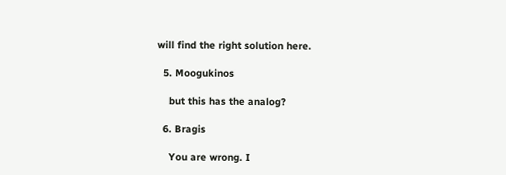will find the right solution here.

  5. Moogukinos

    but this has the analog?

  6. Bragis

    You are wrong. I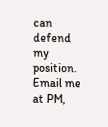can defend my position. Email me at PM,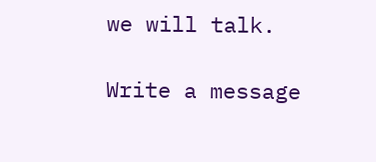we will talk.

Write a message